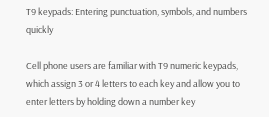T9 keypads: Entering punctuation, symbols, and numbers quickly

Cell phone users are familiar with T9 numeric keypads, which assign 3 or 4 letters to each key and allow you to enter letters by holding down a number key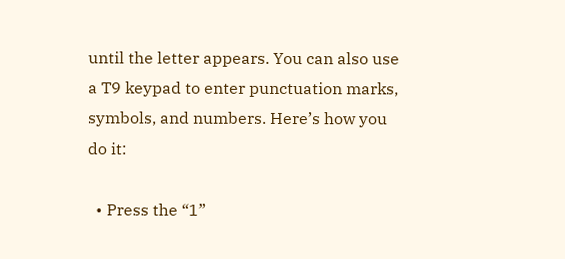until the letter appears. You can also use a T9 keypad to enter punctuation marks, symbols, and numbers. Here’s how you do it:

  • Press the “1”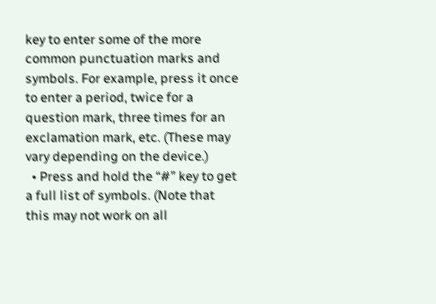key to enter some of the more common punctuation marks and symbols. For example, press it once to enter a period, twice for a question mark, three times for an exclamation mark, etc. (These may vary depending on the device.)
  • Press and hold the “#” key to get a full list of symbols. (Note that this may not work on all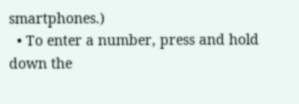smartphones.)
  • To enter a number, press and hold down the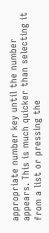appropriate number key until the number appears. This is much quicker than selecting it from a list or pressing the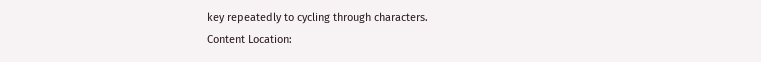key repeatedly to cycling through characters.
Content Location: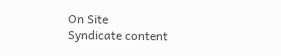On Site
Syndicate content